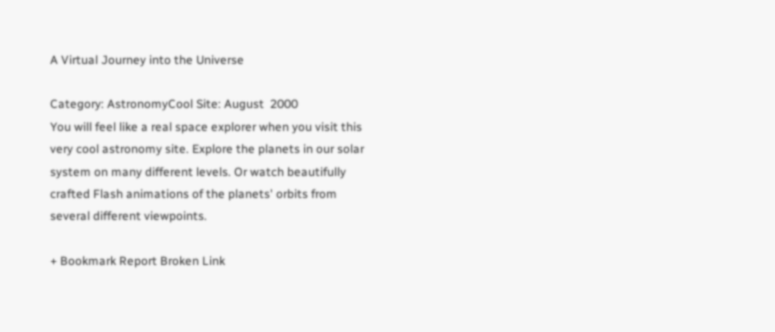A Virtual Journey into the Universe

Category: AstronomyCool Site: August  2000
You will feel like a real space explorer when you visit this very cool astronomy site. Explore the planets in our solar system on many different levels. Or watch beautifully crafted Flash animations of the planets' orbits from several different viewpoints.

+ Bookmark Report Broken Link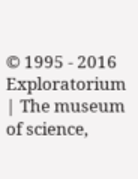© 1995 - 2016 Exploratorium | The museum of science,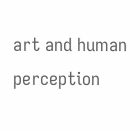art and human perception